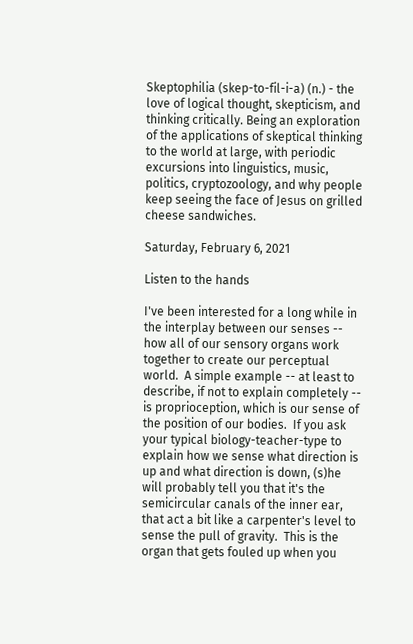Skeptophilia (skep-to-fil-i-a) (n.) - the love of logical thought, skepticism, and thinking critically. Being an exploration of the applications of skeptical thinking to the world at large, with periodic excursions into linguistics, music, politics, cryptozoology, and why people keep seeing the face of Jesus on grilled cheese sandwiches.

Saturday, February 6, 2021

Listen to the hands

I've been interested for a long while in the interplay between our senses -- how all of our sensory organs work together to create our perceptual world.  A simple example -- at least to describe, if not to explain completely -- is proprioception, which is our sense of the position of our bodies.  If you ask your typical biology-teacher-type to explain how we sense what direction is up and what direction is down, (s)he will probably tell you that it's the semicircular canals of the inner ear, that act a bit like a carpenter's level to sense the pull of gravity.  This is the organ that gets fouled up when you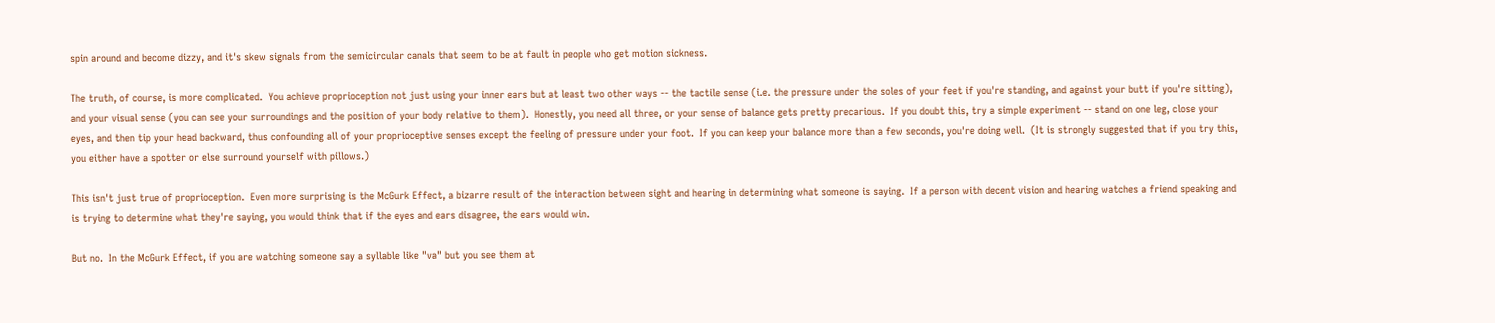spin around and become dizzy, and it's skew signals from the semicircular canals that seem to be at fault in people who get motion sickness.

The truth, of course, is more complicated.  You achieve proprioception not just using your inner ears but at least two other ways -- the tactile sense (i.e. the pressure under the soles of your feet if you're standing, and against your butt if you're sitting), and your visual sense (you can see your surroundings and the position of your body relative to them).  Honestly, you need all three, or your sense of balance gets pretty precarious.  If you doubt this, try a simple experiment -- stand on one leg, close your eyes, and then tip your head backward, thus confounding all of your proprioceptive senses except the feeling of pressure under your foot.  If you can keep your balance more than a few seconds, you're doing well.  (It is strongly suggested that if you try this, you either have a spotter or else surround yourself with pillows.)

This isn't just true of proprioception.  Even more surprising is the McGurk Effect, a bizarre result of the interaction between sight and hearing in determining what someone is saying.  If a person with decent vision and hearing watches a friend speaking and is trying to determine what they're saying, you would think that if the eyes and ears disagree, the ears would win.

But no.  In the McGurk Effect, if you are watching someone say a syllable like "va" but you see them at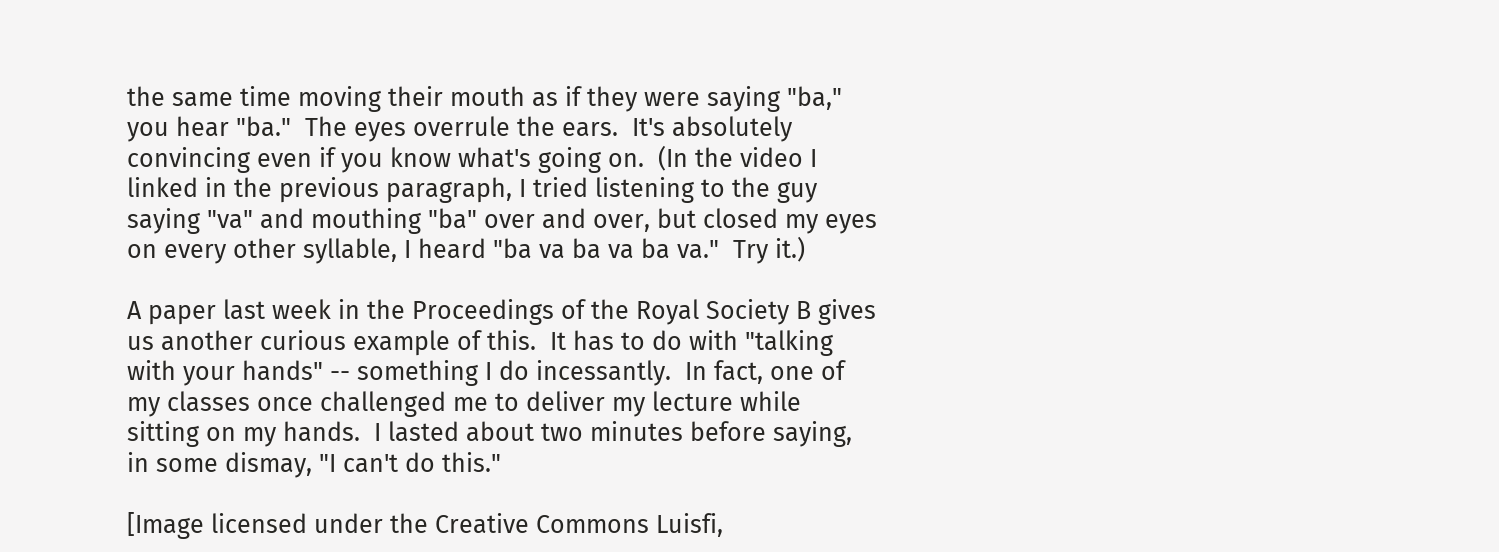the same time moving their mouth as if they were saying "ba," you hear "ba."  The eyes overrule the ears.  It's absolutely convincing even if you know what's going on.  (In the video I linked in the previous paragraph, I tried listening to the guy saying "va" and mouthing "ba" over and over, but closed my eyes on every other syllable, I heard "ba va ba va ba va."  Try it.)

A paper last week in the Proceedings of the Royal Society B gives us another curious example of this.  It has to do with "talking with your hands" -- something I do incessantly.  In fact, one of my classes once challenged me to deliver my lecture while sitting on my hands.  I lasted about two minutes before saying, in some dismay, "I can't do this."

[Image licensed under the Creative Commons Luisfi,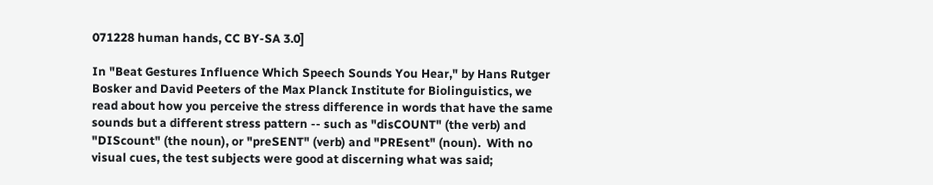071228 human hands, CC BY-SA 3.0]

In "Beat Gestures Influence Which Speech Sounds You Hear," by Hans Rutger Bosker and David Peeters of the Max Planck Institute for Biolinguistics, we read about how you perceive the stress difference in words that have the same sounds but a different stress pattern -- such as "disCOUNT" (the verb) and "DIScount" (the noun), or "preSENT" (verb) and "PREsent" (noun).  With no visual cues, the test subjects were good at discerning what was said;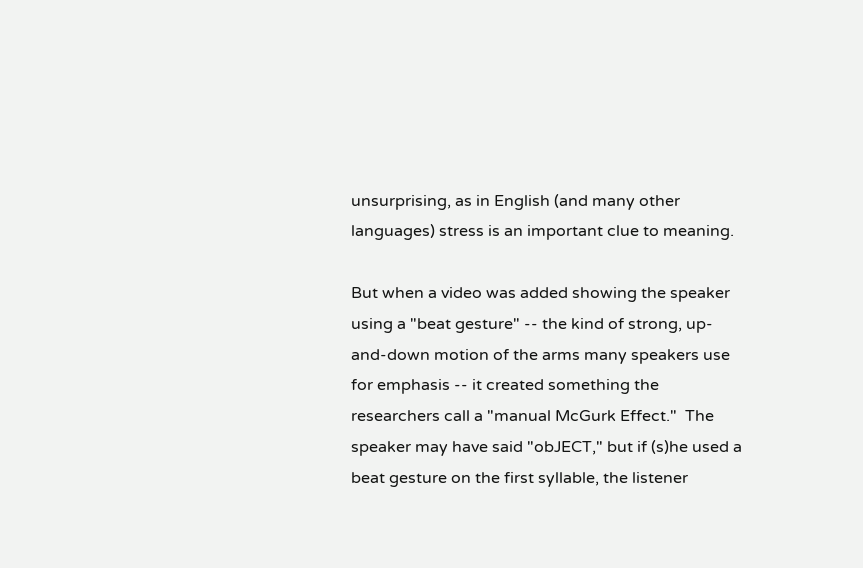unsurprising, as in English (and many other languages) stress is an important clue to meaning.

But when a video was added showing the speaker using a "beat gesture" -- the kind of strong, up-and-down motion of the arms many speakers use for emphasis -- it created something the researchers call a "manual McGurk Effect."  The speaker may have said "obJECT," but if (s)he used a beat gesture on the first syllable, the listener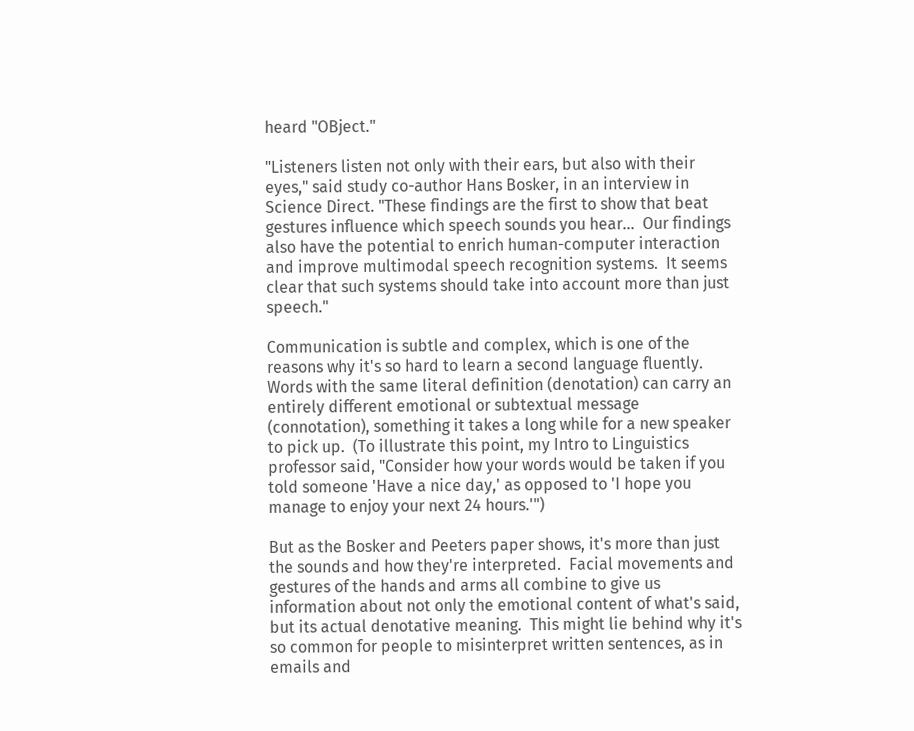heard "OBject."

"Listeners listen not only with their ears, but also with their eyes," said study co-author Hans Bosker, in an interview in Science Direct. "These findings are the first to show that beat gestures influence which speech sounds you hear...  Our findings also have the potential to enrich human-computer interaction and improve multimodal speech recognition systems.  It seems clear that such systems should take into account more than just speech."

Communication is subtle and complex, which is one of the reasons why it's so hard to learn a second language fluently.  Words with the same literal definition (denotation) can carry an entirely different emotional or subtextual message (connotation), something it takes a long while for a new speaker to pick up.  (To illustrate this point, my Intro to Linguistics professor said, "Consider how your words would be taken if you told someone 'Have a nice day,' as opposed to 'I hope you manage to enjoy your next 24 hours.'")

But as the Bosker and Peeters paper shows, it's more than just the sounds and how they're interpreted.  Facial movements and gestures of the hands and arms all combine to give us information about not only the emotional content of what's said, but its actual denotative meaning.  This might lie behind why it's so common for people to misinterpret written sentences, as in emails and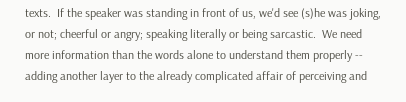texts.  If the speaker was standing in front of us, we'd see (s)he was joking, or not; cheerful or angry; speaking literally or being sarcastic.  We need more information than the words alone to understand them properly -- adding another layer to the already complicated affair of perceiving and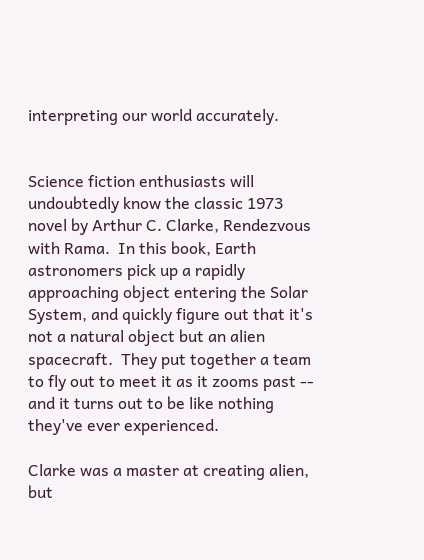interpreting our world accurately.


Science fiction enthusiasts will undoubtedly know the classic 1973 novel by Arthur C. Clarke, Rendezvous with Rama.  In this book, Earth astronomers pick up a rapidly approaching object entering the Solar System, and quickly figure out that it's not a natural object but an alien spacecraft.  They put together a team to fly out to meet it as it zooms past -- and it turns out to be like nothing they've ever experienced.

Clarke was a master at creating alien, but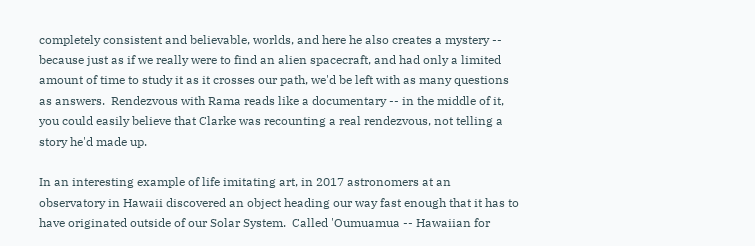completely consistent and believable, worlds, and here he also creates a mystery -- because just as if we really were to find an alien spacecraft, and had only a limited amount of time to study it as it crosses our path, we'd be left with as many questions as answers.  Rendezvous with Rama reads like a documentary -- in the middle of it, you could easily believe that Clarke was recounting a real rendezvous, not telling a story he'd made up.

In an interesting example of life imitating art, in 2017 astronomers at an observatory in Hawaii discovered an object heading our way fast enough that it has to have originated outside of our Solar System.  Called 'Oumuamua -- Hawaiian for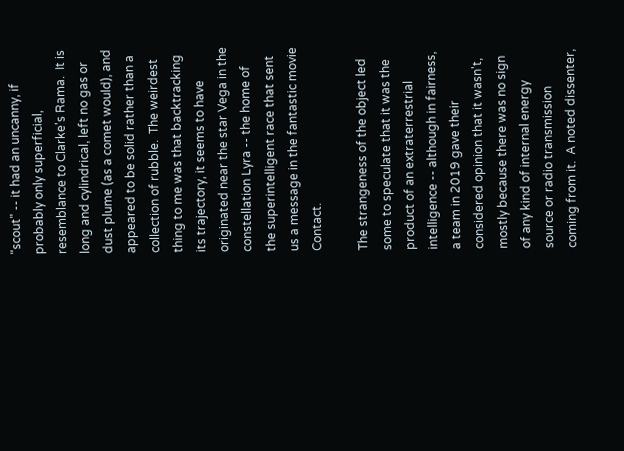"scout" -- it had an uncanny, if probably only superficial, resemblance to Clarke's Rama.  It is long and cylindrical, left no gas or dust plume (as a comet would), and appeared to be solid rather than a collection of rubble.  The weirdest thing to me was that backtracking its trajectory, it seems to have originated near the star Vega in the constellation Lyra -- the home of the superintelligent race that sent us a message in the fantastic movie Contact.

The strangeness of the object led some to speculate that it was the product of an extraterrestrial intelligence -- although in fairness, a team in 2019 gave their considered opinion that it wasn't, mostly because there was no sign of any kind of internal energy source or radio transmission coming from it.  A noted dissenter,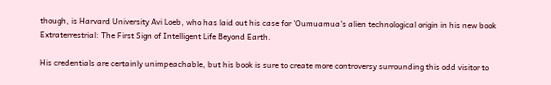though, is Harvard University Avi Loeb, who has laid out his case for 'Oumuamua's alien technological origin in his new book Extraterrestrial: The First Sign of Intelligent Life Beyond Earth.

His credentials are certainly unimpeachable, but his book is sure to create more controversy surrounding this odd visitor to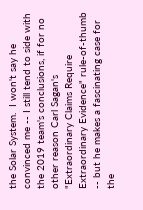the Solar System.  I won't say he convinced me -- I still tend to side with the 2019 team's conclusions, if for no other reason Carl Sagan's "Extraordinary Claims Require Extraordinary Evidence" rule-of-thumb -- but he makes a fascinating case for the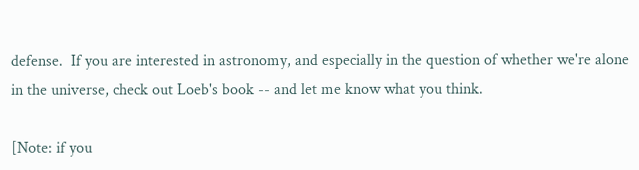defense.  If you are interested in astronomy, and especially in the question of whether we're alone in the universe, check out Loeb's book -- and let me know what you think.

[Note: if you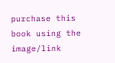purchase this book using the image/link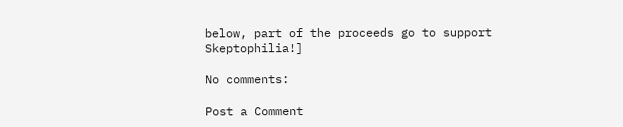below, part of the proceeds go to support Skeptophilia!]

No comments:

Post a Comment